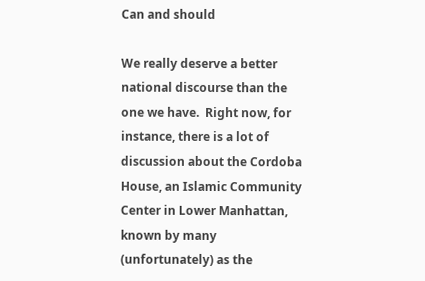Can and should

We really deserve a better national discourse than the one we have.  Right now, for instance, there is a lot of discussion about the Cordoba House, an Islamic Community Center in Lower Manhattan, known by many (unfortunately) as the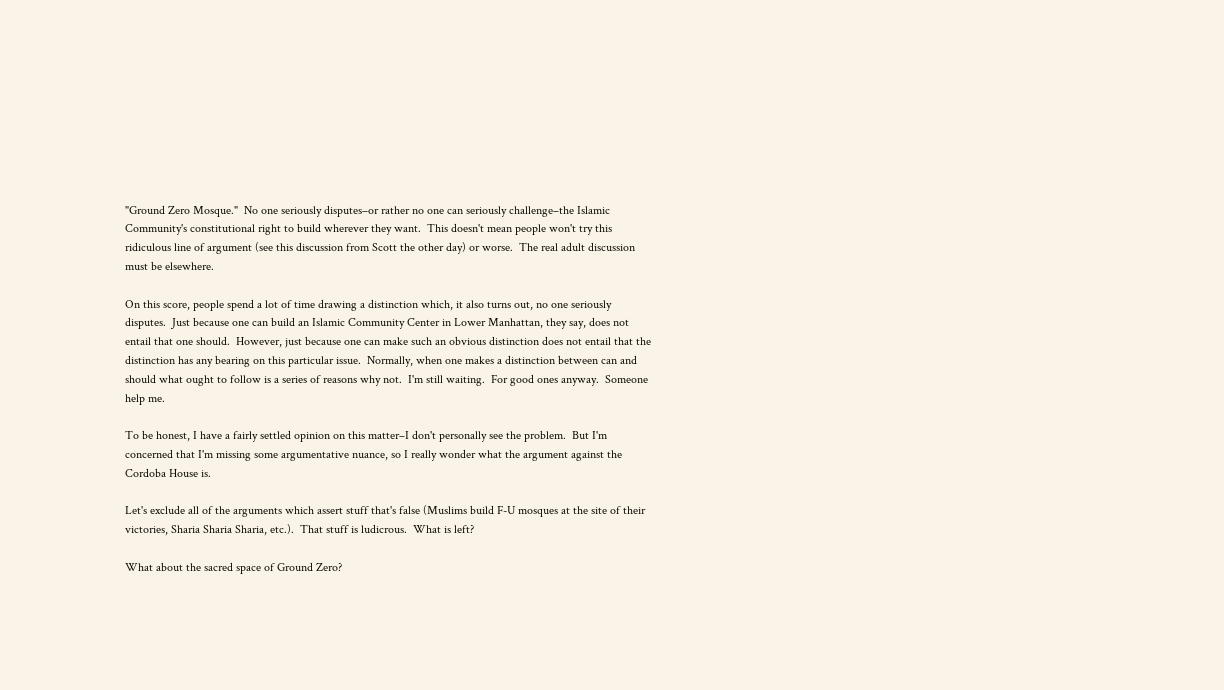"Ground Zero Mosque."  No one seriously disputes–or rather no one can seriously challenge–the Islamic Community's constitutional right to build wherever they want.  This doesn't mean people won't try this ridiculous line of argument (see this discussion from Scott the other day) or worse.  The real adult discussion must be elsewhere.

On this score, people spend a lot of time drawing a distinction which, it also turns out, no one seriously disputes.  Just because one can build an Islamic Community Center in Lower Manhattan, they say, does not entail that one should.  However, just because one can make such an obvious distinction does not entail that the distinction has any bearing on this particular issue.  Normally, when one makes a distinction between can and should what ought to follow is a series of reasons why not.  I'm still waiting.  For good ones anyway.  Someone help me.

To be honest, I have a fairly settled opinion on this matter–I don't personally see the problem.  But I'm concerned that I'm missing some argumentative nuance, so I really wonder what the argument against the Cordoba House is.

Let's exclude all of the arguments which assert stuff that's false (Muslims build F-U mosques at the site of their victories, Sharia Sharia Sharia, etc.).  That stuff is ludicrous.  What is left?

What about the sacred space of Ground Zero?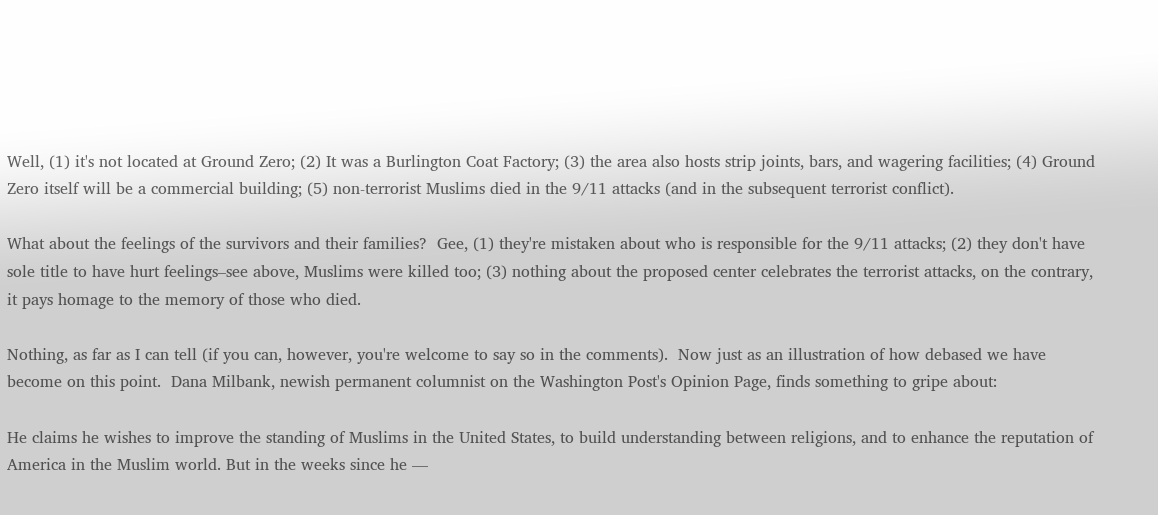Well, (1) it's not located at Ground Zero; (2) It was a Burlington Coat Factory; (3) the area also hosts strip joints, bars, and wagering facilities; (4) Ground Zero itself will be a commercial building; (5) non-terrorist Muslims died in the 9/11 attacks (and in the subsequent terrorist conflict).

What about the feelings of the survivors and their families?  Gee, (1) they're mistaken about who is responsible for the 9/11 attacks; (2) they don't have sole title to have hurt feelings–see above, Muslims were killed too; (3) nothing about the proposed center celebrates the terrorist attacks, on the contrary, it pays homage to the memory of those who died.

Nothing, as far as I can tell (if you can, however, you're welcome to say so in the comments).  Now just as an illustration of how debased we have become on this point.  Dana Milbank, newish permanent columnist on the Washington Post's Opinion Page, finds something to gripe about:

He claims he wishes to improve the standing of Muslims in the United States, to build understanding between religions, and to enhance the reputation of America in the Muslim world. But in the weeks since he —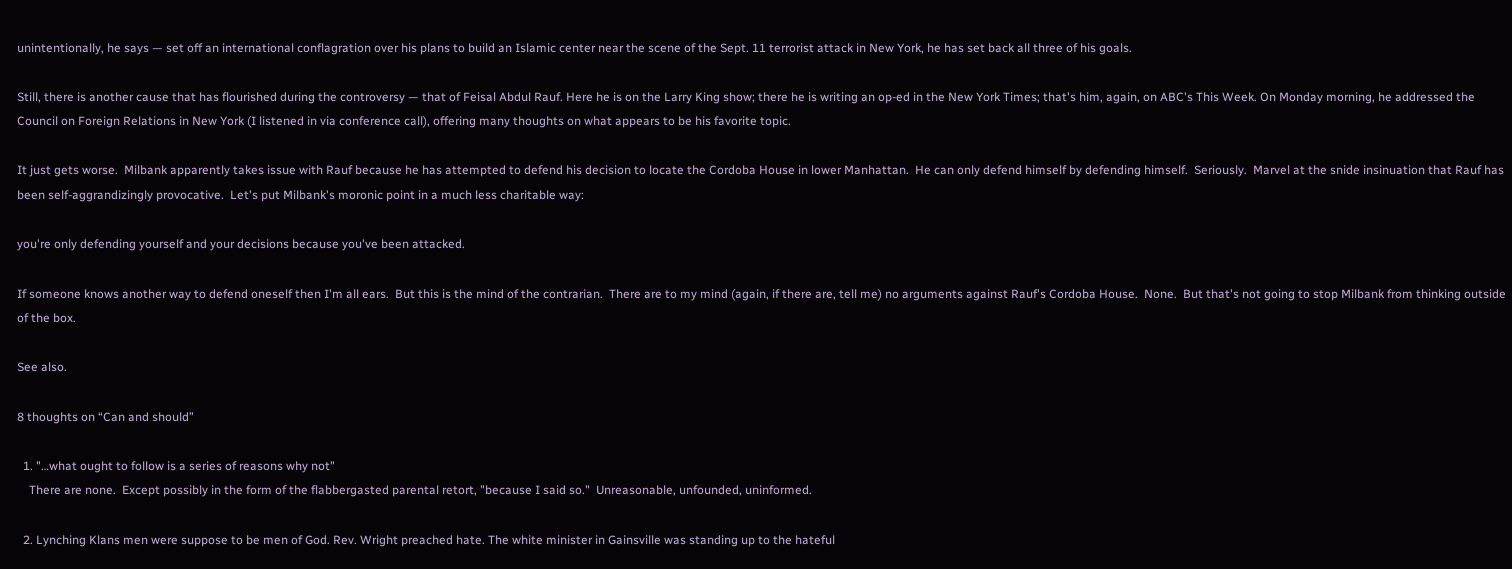unintentionally, he says — set off an international conflagration over his plans to build an Islamic center near the scene of the Sept. 11 terrorist attack in New York, he has set back all three of his goals.

Still, there is another cause that has flourished during the controversy — that of Feisal Abdul Rauf. Here he is on the Larry King show; there he is writing an op-ed in the New York Times; that's him, again, on ABC's This Week. On Monday morning, he addressed the Council on Foreign Relations in New York (I listened in via conference call), offering many thoughts on what appears to be his favorite topic.

It just gets worse.  Milbank apparently takes issue with Rauf because he has attempted to defend his decision to locate the Cordoba House in lower Manhattan.  He can only defend himself by defending himself.  Seriously.  Marvel at the snide insinuation that Rauf has been self-aggrandizingly provocative.  Let's put Milbank's moronic point in a much less charitable way:

you're only defending yourself and your decisions because you've been attacked.

If someone knows another way to defend oneself then I'm all ears.  But this is the mind of the contrarian.  There are to my mind (again, if there are, tell me) no arguments against Rauf's Cordoba House.  None.  But that's not going to stop Milbank from thinking outside of the box.

See also.

8 thoughts on “Can and should”

  1. "…what ought to follow is a series of reasons why not"
    There are none.  Except possibly in the form of the flabbergasted parental retort, "because I said so."  Unreasonable, unfounded, uninformed.

  2. Lynching Klans men were suppose to be men of God. Rev. Wright preached hate. The white minister in Gainsville was standing up to the hateful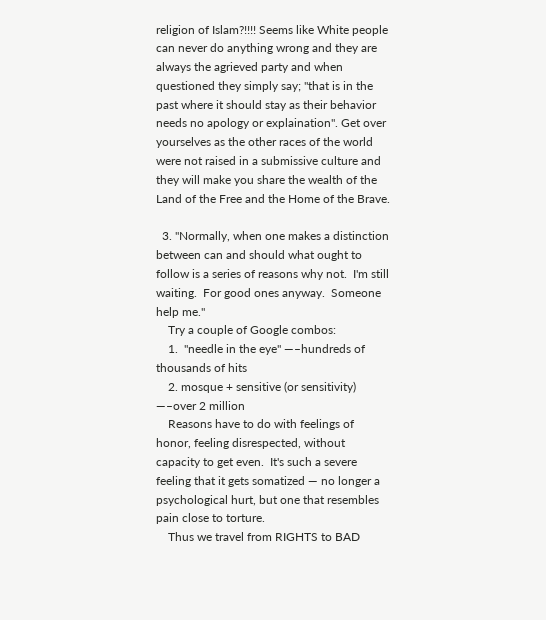religion of Islam?!!!! Seems like White people can never do anything wrong and they are always the agrieved party and when questioned they simply say; "that is in the past where it should stay as their behavior needs no apology or explaination". Get over yourselves as the other races of the world were not raised in a submissive culture and they will make you share the wealth of the Land of the Free and the Home of the Brave.

  3. "Normally, when one makes a distinction between can and should what ought to follow is a series of reasons why not.  I'm still waiting.  For good ones anyway.  Someone help me."
    Try a couple of Google combos:
    1.  "needle in the eye" —–hundreds of thousands of hits
    2. mosque + sensitive (or sensitivity)  —–over 2 million
    Reasons have to do with feelings of honor, feeling disrespected, without capacity to get even.  It's such a severe feeling that it gets somatized — no longer a psychological hurt, but one that resembles pain close to torture.
    Thus we travel from RIGHTS to BAD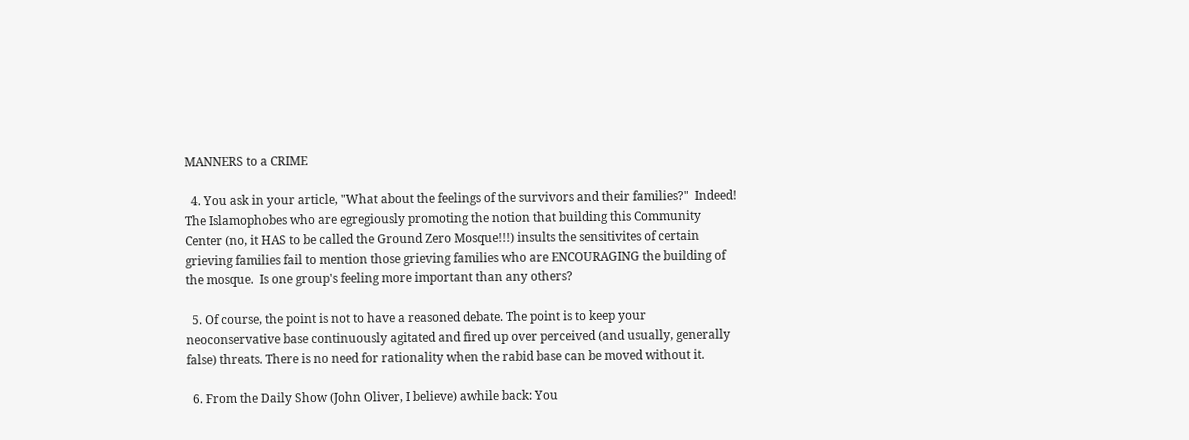MANNERS to a CRIME

  4. You ask in your article, "What about the feelings of the survivors and their families?"  Indeed!  The Islamophobes who are egregiously promoting the notion that building this Community Center (no, it HAS to be called the Ground Zero Mosque!!!) insults the sensitivites of certain grieving families fail to mention those grieving families who are ENCOURAGING the building of the mosque.  Is one group's feeling more important than any others?

  5. Of course, the point is not to have a reasoned debate. The point is to keep your neoconservative base continuously agitated and fired up over perceived (and usually, generally false) threats. There is no need for rationality when the rabid base can be moved without it.

  6. From the Daily Show (John Oliver, I believe) awhile back: You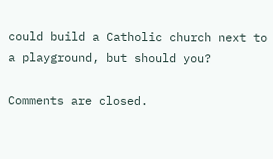could build a Catholic church next to a playground, but should you?

Comments are closed.